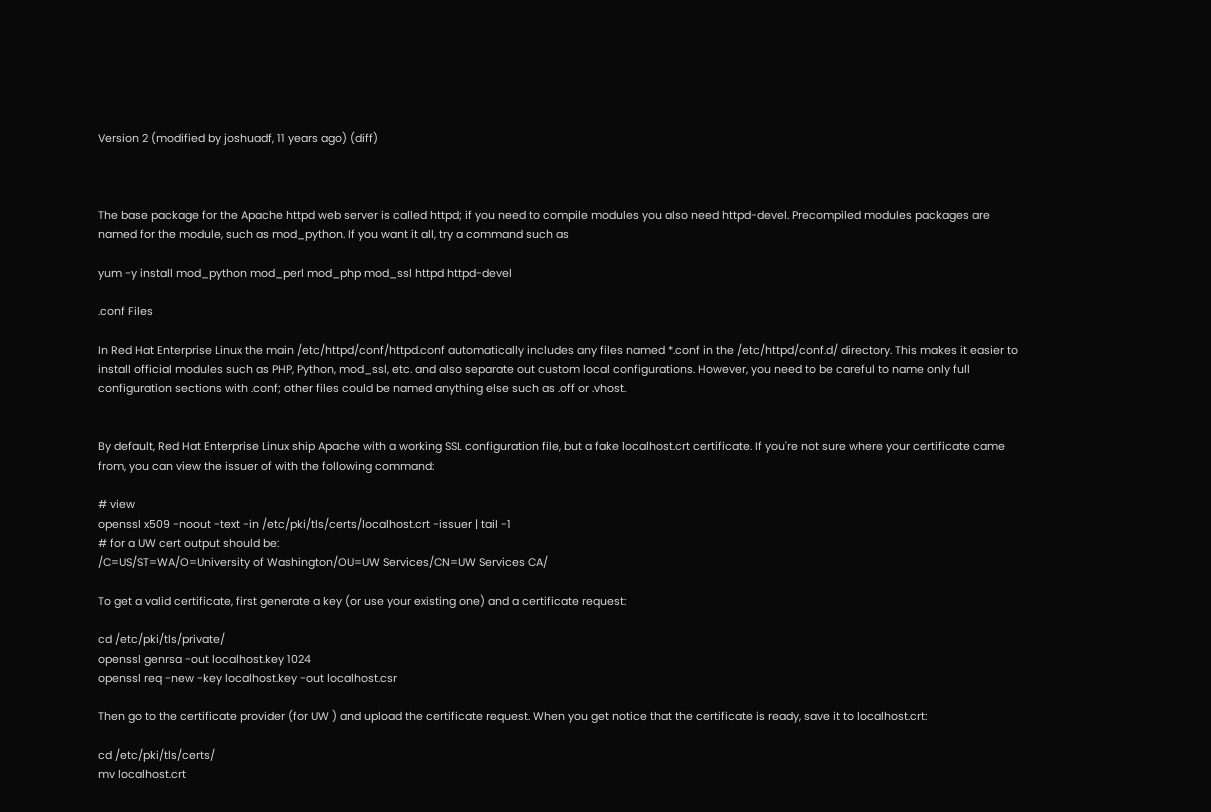Version 2 (modified by joshuadf, 11 years ago) (diff)



The base package for the Apache httpd web server is called httpd; if you need to compile modules you also need httpd-devel. Precompiled modules packages are named for the module, such as mod_python. If you want it all, try a command such as

yum -y install mod_python mod_perl mod_php mod_ssl httpd httpd-devel

.conf Files

In Red Hat Enterprise Linux the main /etc/httpd/conf/httpd.conf automatically includes any files named *.conf in the /etc/httpd/conf.d/ directory. This makes it easier to install official modules such as PHP, Python, mod_ssl, etc. and also separate out custom local configurations. However, you need to be careful to name only full configuration sections with .conf; other files could be named anything else such as .off or .vhost.


By default, Red Hat Enterprise Linux ship Apache with a working SSL configuration file, but a fake localhost.crt certificate. If you're not sure where your certificate came from, you can view the issuer of with the following command:

# view
openssl x509 -noout -text -in /etc/pki/tls/certs/localhost.crt -issuer | tail -1
# for a UW cert output should be:
/C=US/ST=WA/O=University of Washington/OU=UW Services/CN=UW Services CA/

To get a valid certificate, first generate a key (or use your existing one) and a certificate request:

cd /etc/pki/tls/private/
openssl genrsa -out localhost.key 1024
openssl req -new -key localhost.key -out localhost.csr

Then go to the certificate provider (for UW ) and upload the certificate request. When you get notice that the certificate is ready, save it to localhost.crt:

cd /etc/pki/tls/certs/
mv localhost.crt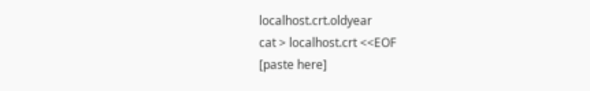localhost.crt.oldyear
cat > localhost.crt <<EOF
[paste here]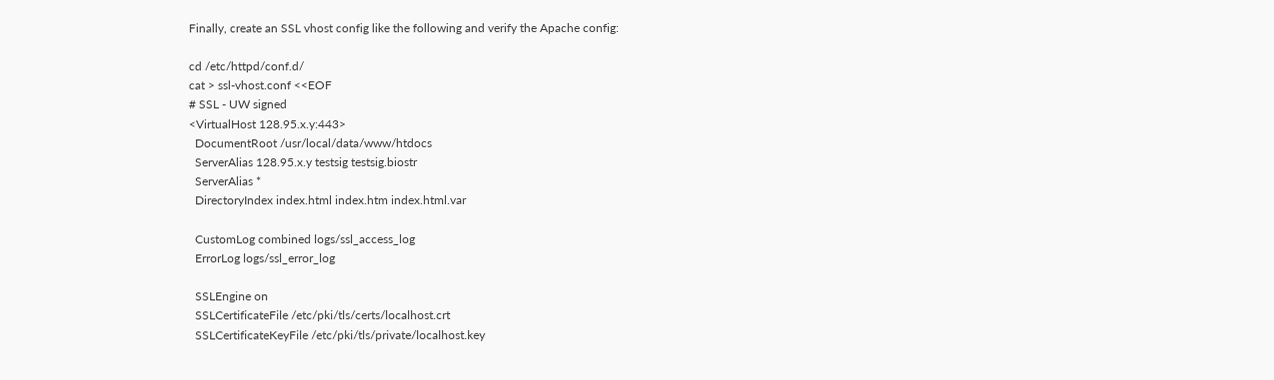Finally, create an SSL vhost config like the following and verify the Apache config:

cd /etc/httpd/conf.d/
cat > ssl-vhost.conf <<EOF
# SSL - UW signed
<VirtualHost 128.95.x.y:443>
  DocumentRoot /usr/local/data/www/htdocs
  ServerAlias 128.95.x.y testsig testsig.biostr
  ServerAlias *
  DirectoryIndex index.html index.htm index.html.var

  CustomLog combined logs/ssl_access_log
  ErrorLog logs/ssl_error_log

  SSLEngine on
  SSLCertificateFile /etc/pki/tls/certs/localhost.crt
  SSLCertificateKeyFile /etc/pki/tls/private/localhost.key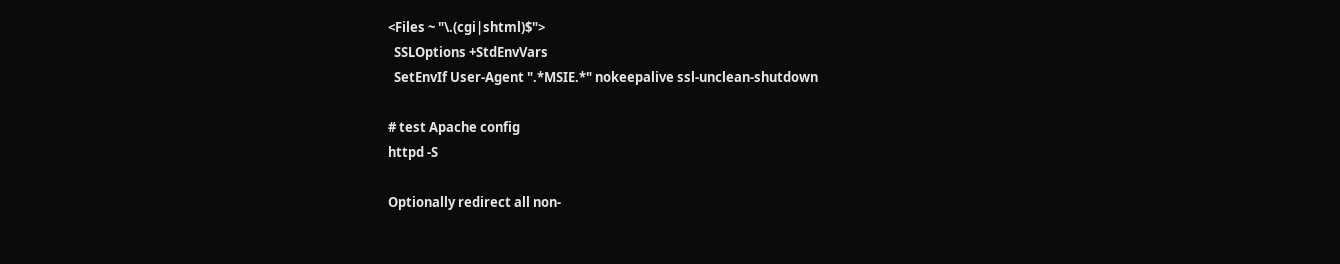<Files ~ "\.(cgi|shtml)$">
  SSLOptions +StdEnvVars
  SetEnvIf User-Agent ".*MSIE.*" nokeepalive ssl-unclean-shutdown

# test Apache config
httpd -S

Optionally redirect all non-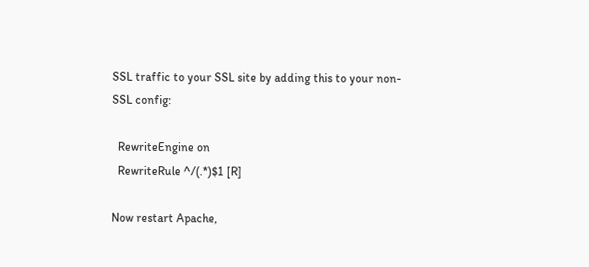SSL traffic to your SSL site by adding this to your non-SSL config:

  RewriteEngine on
  RewriteRule ^/(.*)$1 [R]

Now restart Apache,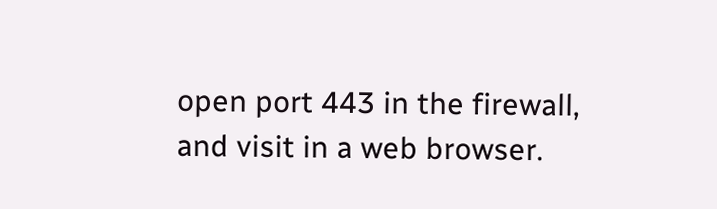open port 443 in the firewall, and visit in a web browser.